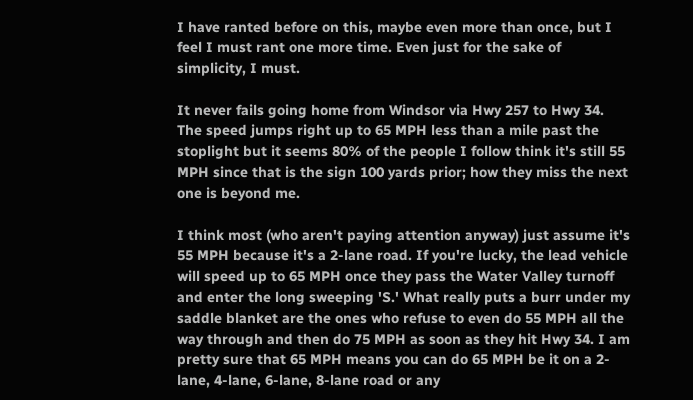I have ranted before on this, maybe even more than once, but I feel I must rant one more time. Even just for the sake of simplicity, I must.

It never fails going home from Windsor via Hwy 257 to Hwy 34. The speed jumps right up to 65 MPH less than a mile past the stoplight but it seems 80% of the people I follow think it's still 55 MPH since that is the sign 100 yards prior; how they miss the next one is beyond me.

I think most (who aren't paying attention anyway) just assume it's 55 MPH because it's a 2-lane road. If you're lucky, the lead vehicle will speed up to 65 MPH once they pass the Water Valley turnoff and enter the long sweeping 'S.' What really puts a burr under my saddle blanket are the ones who refuse to even do 55 MPH all the way through and then do 75 MPH as soon as they hit Hwy 34. I am pretty sure that 65 MPH means you can do 65 MPH be it on a 2-lane, 4-lane, 6-lane, 8-lane road or any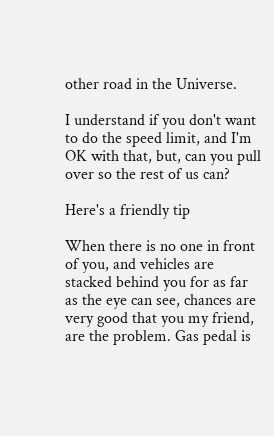other road in the Universe.

I understand if you don't want to do the speed limit, and I'm OK with that, but, can you pull over so the rest of us can?

Here's a friendly tip

When there is no one in front of you, and vehicles are stacked behind you for as far as the eye can see, chances are very good that you my friend, are the problem. Gas pedal is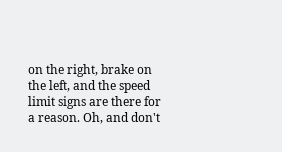on the right, brake on the left, and the speed limit signs are there for a reason. Oh, and don't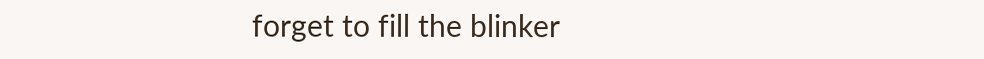forget to fill the blinker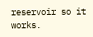reservoir so it works.